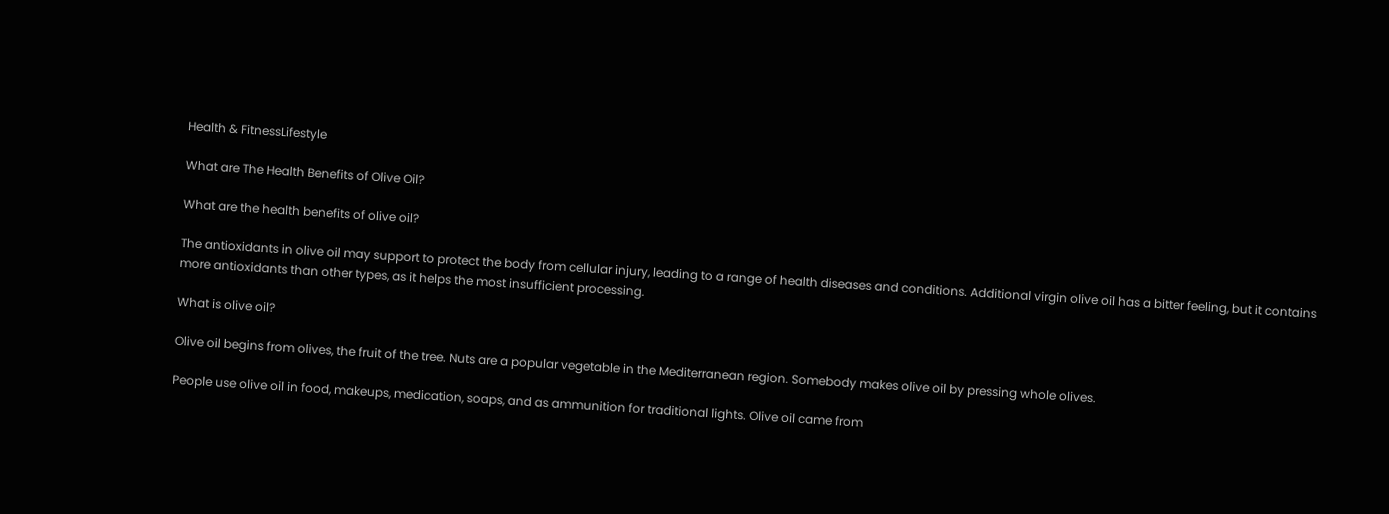Health & FitnessLifestyle

What are The Health Benefits of Olive Oil?

What are the health benefits of olive oil?

The antioxidants in olive oil may support to protect the body from cellular injury, leading to a range of health diseases and conditions. Additional virgin olive oil has a bitter feeling, but it contains more antioxidants than other types, as it helps the most insufficient processing.

What is olive oil?

Olive oil begins from olives, the fruit of the tree. Nuts are a popular vegetable in the Mediterranean region. Somebody makes olive oil by pressing whole olives.

People use olive oil in food, makeups, medication, soaps, and as ammunition for traditional lights. Olive oil came from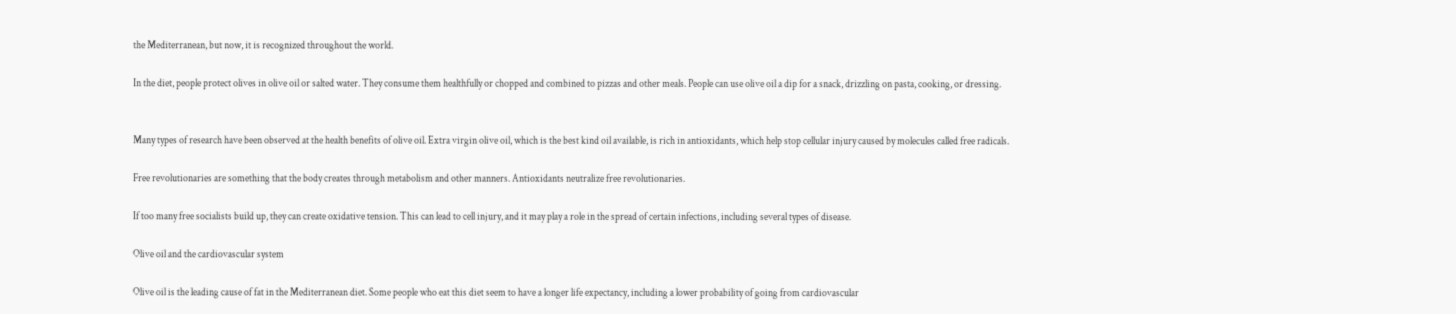the Mediterranean, but now, it is recognized throughout the world.

In the diet, people protect olives in olive oil or salted water. They consume them healthfully or chopped and combined to pizzas and other meals. People can use olive oil a dip for a snack, drizzling on pasta, cooking, or dressing.


Many types of research have been observed at the health benefits of olive oil. Extra virgin olive oil, which is the best kind oil available, is rich in antioxidants, which help stop cellular injury caused by molecules called free radicals.

Free revolutionaries are something that the body creates through metabolism and other manners. Antioxidants neutralize free revolutionaries.

If too many free socialists build up, they can create oxidative tension. This can lead to cell injury, and it may play a role in the spread of certain infections, including several types of disease.

Olive oil and the cardiovascular system

Olive oil is the leading cause of fat in the Mediterranean diet. Some people who eat this diet seem to have a longer life expectancy, including a lower probability of going from cardiovascular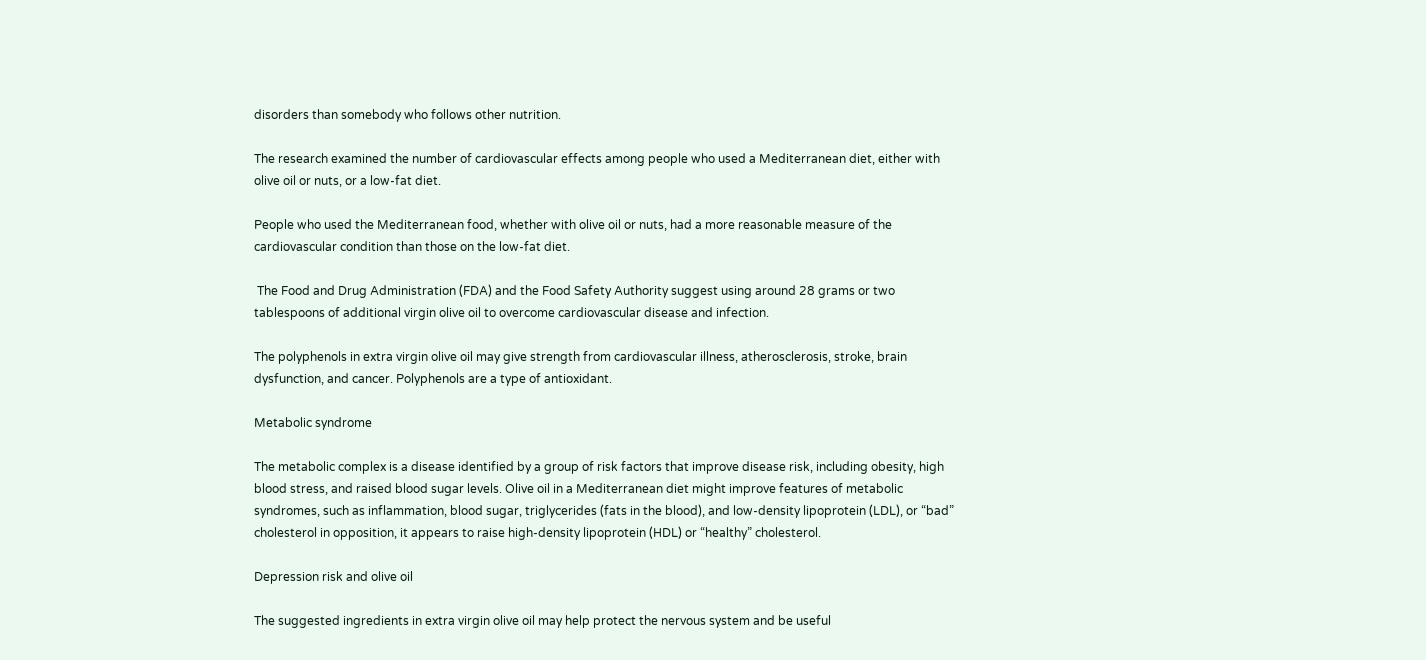disorders than somebody who follows other nutrition.

The research examined the number of cardiovascular effects among people who used a Mediterranean diet, either with olive oil or nuts, or a low-fat diet.

People who used the Mediterranean food, whether with olive oil or nuts, had a more reasonable measure of the cardiovascular condition than those on the low-fat diet.

 The Food and Drug Administration (FDA) and the Food Safety Authority suggest using around 28 grams or two tablespoons of additional virgin olive oil to overcome cardiovascular disease and infection.

The polyphenols in extra virgin olive oil may give strength from cardiovascular illness, atherosclerosis, stroke, brain dysfunction, and cancer. Polyphenols are a type of antioxidant.

Metabolic syndrome

The metabolic complex is a disease identified by a group of risk factors that improve disease risk, including obesity, high blood stress, and raised blood sugar levels. Olive oil in a Mediterranean diet might improve features of metabolic syndromes, such as inflammation, blood sugar, triglycerides (fats in the blood), and low-density lipoprotein (LDL), or “bad” cholesterol in opposition, it appears to raise high-density lipoprotein (HDL) or “healthy” cholesterol.

Depression risk and olive oil

The suggested ingredients in extra virgin olive oil may help protect the nervous system and be useful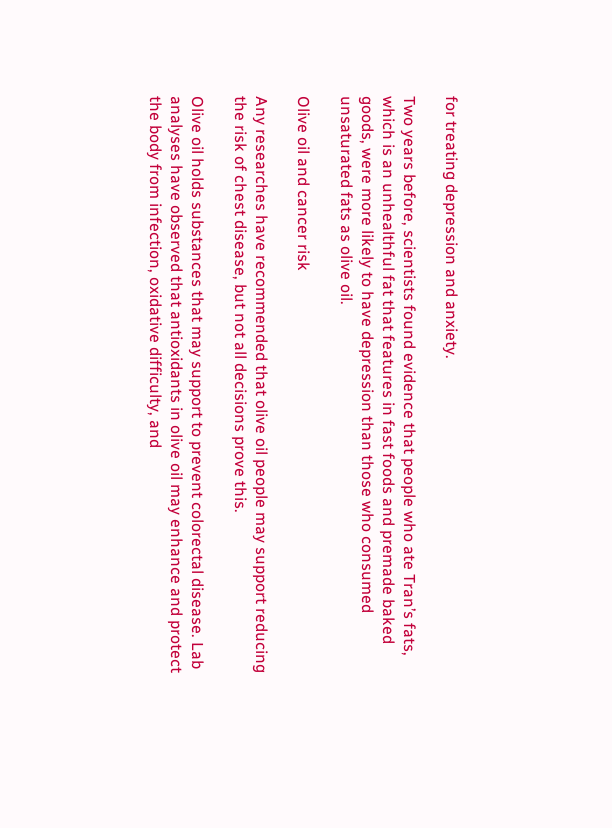for treating depression and anxiety.

Two years before, scientists found evidence that people who ate Tran’s fats, which is an unhealthful fat that features in fast foods and premade baked goods, were more likely to have depression than those who consumed unsaturated fats as olive oil.

Olive oil and cancer risk

Any researches have recommended that olive oil people may support reducing the risk of chest disease, but not all decisions prove this.

Olive oil holds substances that may support to prevent colorectal disease. Lab analyses have observed that antioxidants in olive oil may enhance and protect the body from infection, oxidative difficulty, and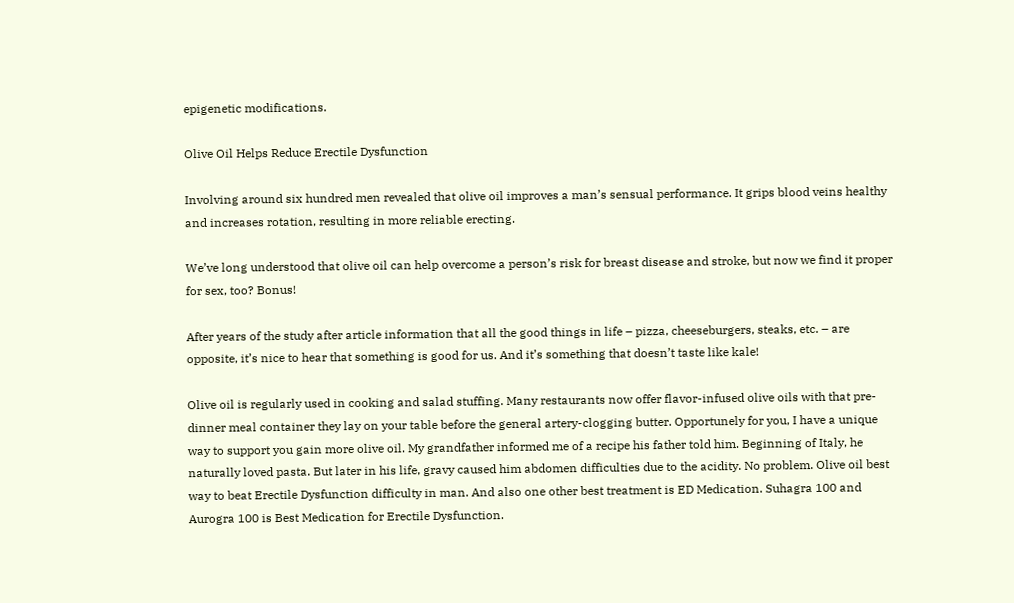epigenetic modifications.

Olive Oil Helps Reduce Erectile Dysfunction

Involving around six hundred men revealed that olive oil improves a man’s sensual performance. It grips blood veins healthy and increases rotation, resulting in more reliable erecting.

We’ve long understood that olive oil can help overcome a person’s risk for breast disease and stroke, but now we find it proper for sex, too? Bonus!

After years of the study after article information that all the good things in life – pizza, cheeseburgers, steaks, etc. – are opposite, it’s nice to hear that something is good for us. And it’s something that doesn’t taste like kale!

Olive oil is regularly used in cooking and salad stuffing. Many restaurants now offer flavor-infused olive oils with that pre-dinner meal container they lay on your table before the general artery-clogging butter. Opportunely for you, I have a unique way to support you gain more olive oil. My grandfather informed me of a recipe his father told him. Beginning of Italy, he naturally loved pasta. But later in his life, gravy caused him abdomen difficulties due to the acidity. No problem. Olive oil best way to beat Erectile Dysfunction difficulty in man. And also one other best treatment is ED Medication. Suhagra 100 and Aurogra 100 is Best Medication for Erectile Dysfunction.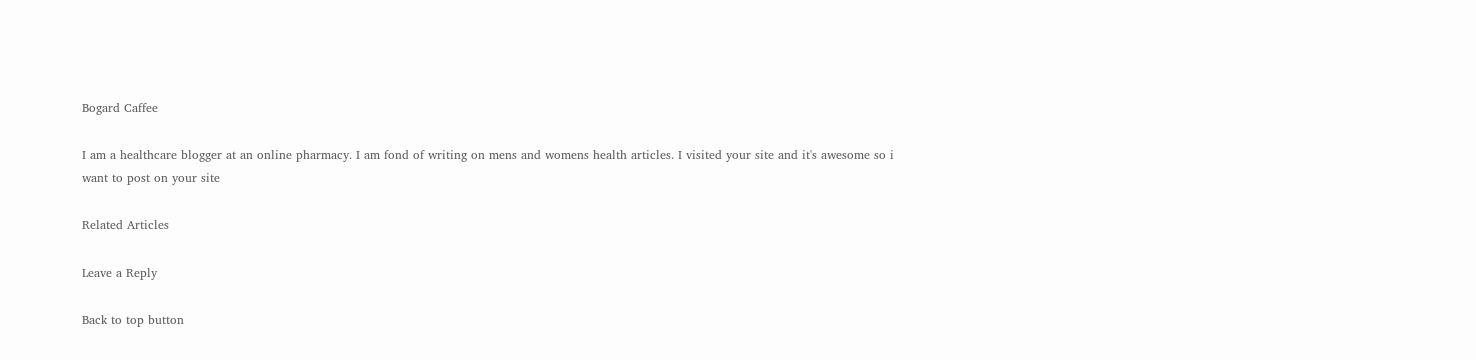Bogard Caffee

I am a healthcare blogger at an online pharmacy. I am fond of writing on mens and womens health articles. I visited your site and it's awesome so i want to post on your site

Related Articles

Leave a Reply

Back to top button